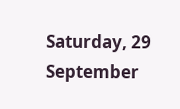Saturday, 29 September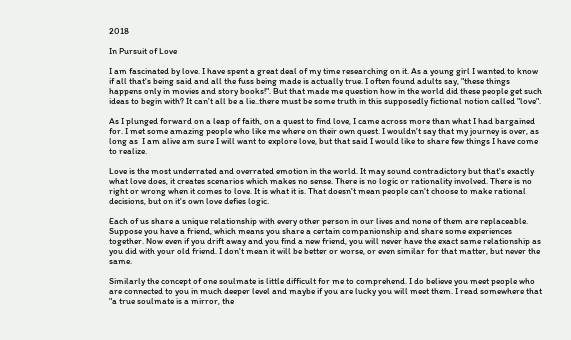2018

In Pursuit of Love

I am fascinated by love. I have spent a great deal of my time researching on it. As a young girl I wanted to know if all that's being said and all the fuss being made is actually true. I often found adults say, "these things happens only in movies and story books!". But that made me question how in the world did these people get such ideas to begin with? It can't all be a lie..there must be some truth in this supposedly fictional notion called "love".

As I plunged forward on a leap of faith, on a quest to find love, I came across more than what I had bargained for. I met some amazing people who like me where on their own quest. I wouldn't say that my journey is over, as long as  I am alive am sure I will want to explore love, but that said I would like to share few things I have come to realize.

Love is the most underrated and overrated emotion in the world. It may sound contradictory but that's exactly what love does, it creates scenarios which makes no sense. There is no logic or rationality involved. There is no right or wrong when it comes to love. It is what it is. That doesn't mean people can't choose to make rational decisions, but on it's own love defies logic.

Each of us share a unique relationship with every other person in our lives and none of them are replaceable. Suppose you have a friend, which means you share a certain companionship and share some experiences together. Now even if you drift away and you find a new friend, you will never have the exact same relationship as you did with your old friend. I don't mean it will be better or worse, or even similar for that matter, but never the same.

Similarly the concept of one soulmate is little difficult for me to comprehend. I do believe you meet people who are connected to you in much deeper level and maybe if you are lucky you will meet them. I read somewhere that "a true soulmate is a mirror, the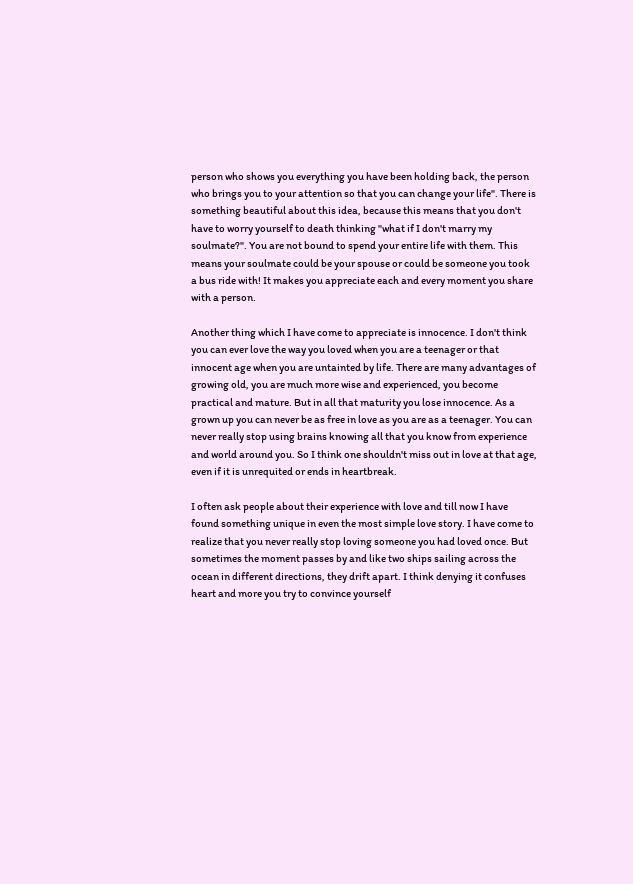person who shows you everything you have been holding back, the person who brings you to your attention so that you can change your life". There is something beautiful about this idea, because this means that you don't have to worry yourself to death thinking "what if I don't marry my soulmate?". You are not bound to spend your entire life with them. This means your soulmate could be your spouse or could be someone you took a bus ride with! It makes you appreciate each and every moment you share with a person.

Another thing which I have come to appreciate is innocence. I don't think you can ever love the way you loved when you are a teenager or that innocent age when you are untainted by life. There are many advantages of growing old, you are much more wise and experienced, you become practical and mature. But in all that maturity you lose innocence. As a grown up you can never be as free in love as you are as a teenager. You can never really stop using brains knowing all that you know from experience and world around you. So I think one shouldn't miss out in love at that age, even if it is unrequited or ends in heartbreak.

I often ask people about their experience with love and till now I have found something unique in even the most simple love story. I have come to realize that you never really stop loving someone you had loved once. But sometimes the moment passes by and like two ships sailing across the ocean in different directions, they drift apart. I think denying it confuses heart and more you try to convince yourself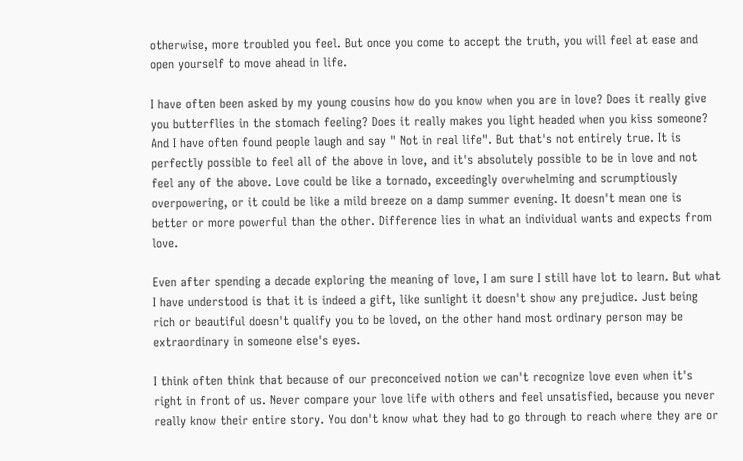otherwise, more troubled you feel. But once you come to accept the truth, you will feel at ease and open yourself to move ahead in life.

I have often been asked by my young cousins how do you know when you are in love? Does it really give you butterflies in the stomach feeling? Does it really makes you light headed when you kiss someone? And I have often found people laugh and say " Not in real life". But that's not entirely true. It is perfectly possible to feel all of the above in love, and it's absolutely possible to be in love and not feel any of the above. Love could be like a tornado, exceedingly overwhelming and scrumptiously overpowering, or it could be like a mild breeze on a damp summer evening. It doesn't mean one is better or more powerful than the other. Difference lies in what an individual wants and expects from love.

Even after spending a decade exploring the meaning of love, I am sure I still have lot to learn. But what I have understood is that it is indeed a gift, like sunlight it doesn't show any prejudice. Just being rich or beautiful doesn't qualify you to be loved, on the other hand most ordinary person may be extraordinary in someone else's eyes.

I think often think that because of our preconceived notion we can't recognize love even when it's right in front of us. Never compare your love life with others and feel unsatisfied, because you never really know their entire story. You don't know what they had to go through to reach where they are or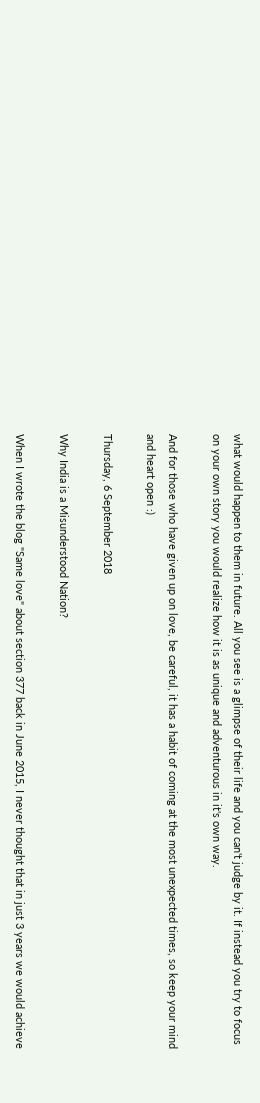what would happen to them in future. All you see is a glimpse of their life and you can't judge by it. If instead you try to focus on your own story you would realize how it is as unique and adventurous in it's own way.

And for those who have given up on love, be careful, it has a habit of coming at the most unexpected times, so keep your mind and heart open :)

Thursday, 6 September 2018

Why India is a Misunderstood Nation?

When I wrote the blog "Same love" about section 377 back in June 2015, I never thought that in just 3 years we would achieve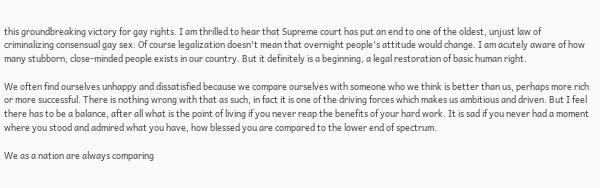this groundbreaking victory for gay rights. I am thrilled to hear that Supreme court has put an end to one of the oldest, unjust law of criminalizing consensual gay sex. Of course legalization doesn't mean that overnight people's attitude would change. I am acutely aware of how many stubborn, close-minded people exists in our country. But it definitely is a beginning, a legal restoration of basic human right.

We often find ourselves unhappy and dissatisfied because we compare ourselves with someone who we think is better than us, perhaps more rich or more successful. There is nothing wrong with that as such, in fact it is one of the driving forces which makes us ambitious and driven. But I feel there has to be a balance, after all what is the point of living if you never reap the benefits of your hard work. It is sad if you never had a moment where you stood and admired what you have, how blessed you are compared to the lower end of spectrum.

We as a nation are always comparing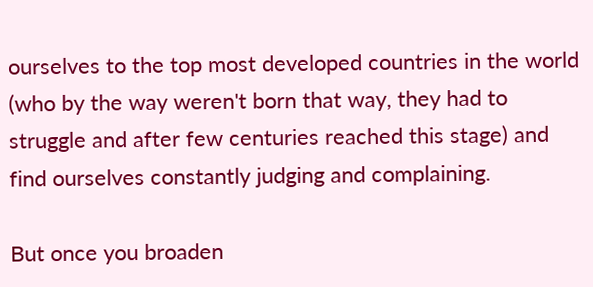ourselves to the top most developed countries in the world (who by the way weren't born that way, they had to struggle and after few centuries reached this stage) and find ourselves constantly judging and complaining.

But once you broaden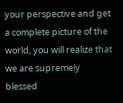your perspective and get a complete picture of the world, you will realize that we are supremely blessed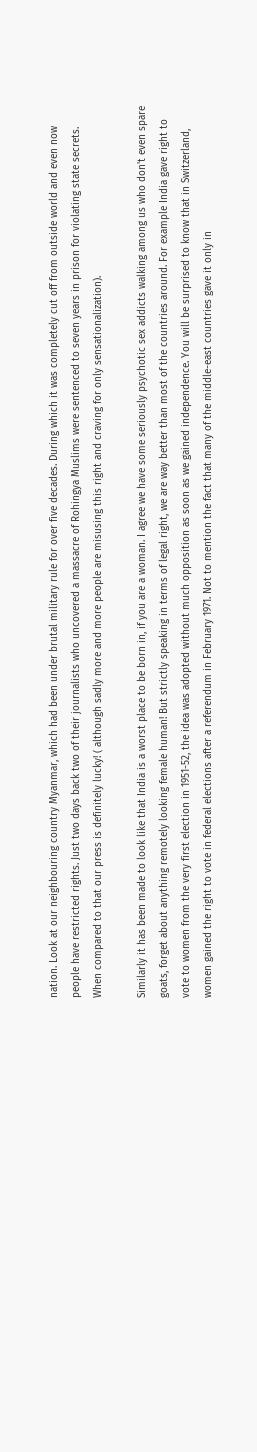nation. Look at our neighbouring country Myanmar, which had been under brutal military rule for over five decades. During which it was completely cut off from outside world and even now people have restricted rights. Just two days back two of their journalists who uncovered a massacre of Rohingya Muslims were sentenced to seven years in prison for violating state secrets. When compared to that our press is definitely lucky! ( although sadly more and more people are misusing this right and craving for only sensationalization).

Similarly it has been made to look like that India is a worst place to be born in, if you are a woman. I agree we have some seriously psychotic sex addicts walking among us who don't even spare goats, forget about anything remotely looking female human! But strictly speaking in terms of legal right, we are way better than most of the countries around. For example India gave right to vote to women from the very first election in 1951-52, the idea was adopted without much opposition as soon as we gained independence. You will be surprised to know that in Switzerland, women gained the right to vote in federal elections after a referendum in February 1971. Not to mention the fact that many of the middle-east countries gave it only in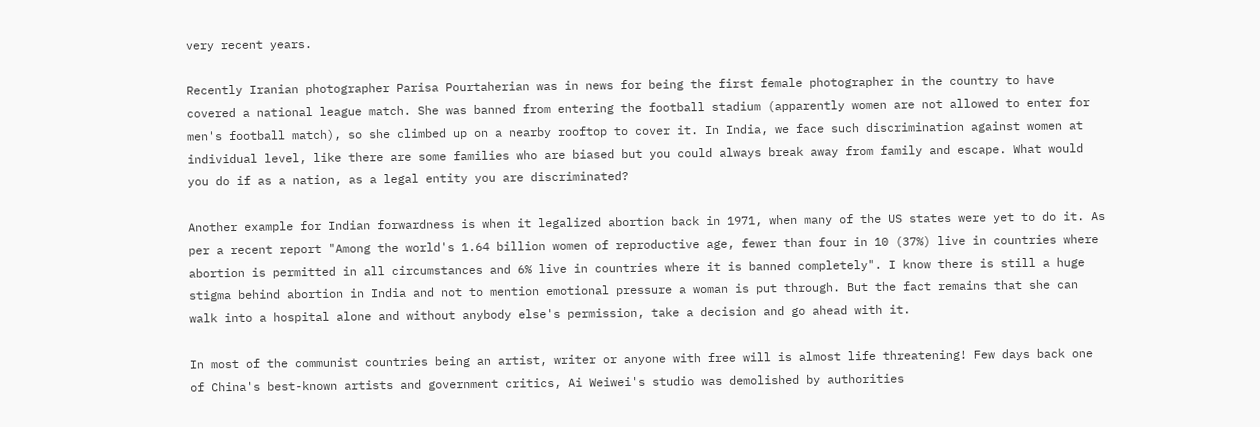very recent years.

Recently Iranian photographer Parisa Pourtaherian was in news for being the first female photographer in the country to have covered a national league match. She was banned from entering the football stadium (apparently women are not allowed to enter for men's football match), so she climbed up on a nearby rooftop to cover it. In India, we face such discrimination against women at individual level, like there are some families who are biased but you could always break away from family and escape. What would you do if as a nation, as a legal entity you are discriminated?

Another example for Indian forwardness is when it legalized abortion back in 1971, when many of the US states were yet to do it. As per a recent report "Among the world's 1.64 billion women of reproductive age, fewer than four in 10 (37%) live in countries where abortion is permitted in all circumstances and 6% live in countries where it is banned completely". I know there is still a huge stigma behind abortion in India and not to mention emotional pressure a woman is put through. But the fact remains that she can walk into a hospital alone and without anybody else's permission, take a decision and go ahead with it.

In most of the communist countries being an artist, writer or anyone with free will is almost life threatening! Few days back one of China's best-known artists and government critics, Ai Weiwei's studio was demolished by authorities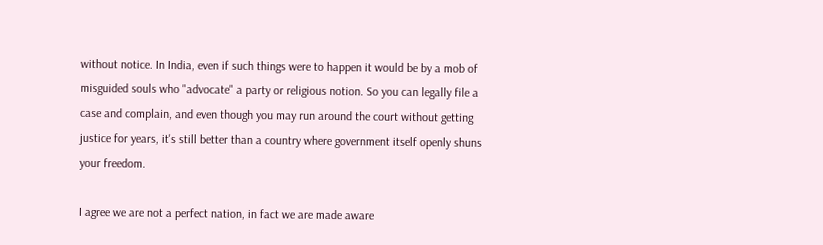without notice. In India, even if such things were to happen it would be by a mob of misguided souls who "advocate" a party or religious notion. So you can legally file a case and complain, and even though you may run around the court without getting justice for years, it's still better than a country where government itself openly shuns your freedom.

I agree we are not a perfect nation, in fact we are made aware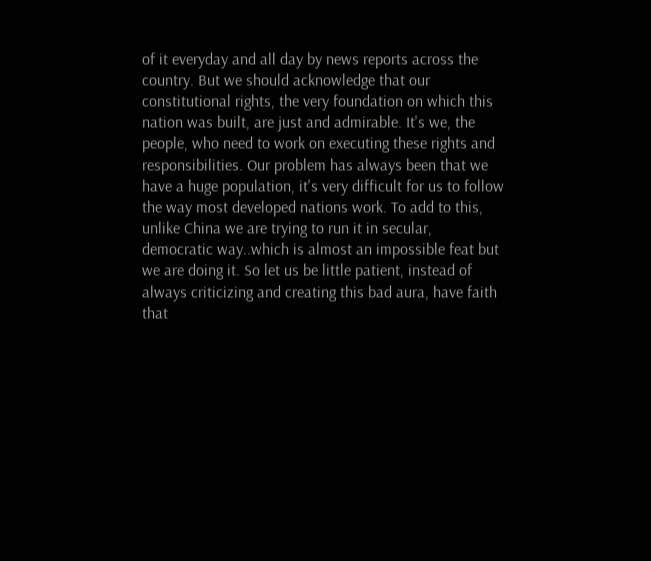of it everyday and all day by news reports across the country. But we should acknowledge that our constitutional rights, the very foundation on which this nation was built, are just and admirable. It's we, the people, who need to work on executing these rights and responsibilities. Our problem has always been that we have a huge population, it's very difficult for us to follow the way most developed nations work. To add to this, unlike China we are trying to run it in secular, democratic way..which is almost an impossible feat but we are doing it. So let us be little patient, instead of always criticizing and creating this bad aura, have faith that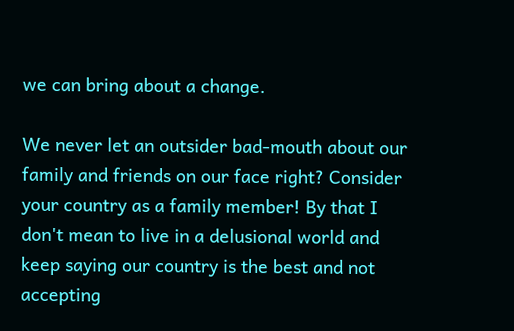we can bring about a change.

We never let an outsider bad-mouth about our family and friends on our face right? Consider your country as a family member! By that I don't mean to live in a delusional world and keep saying our country is the best and not accepting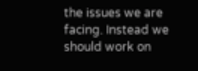the issues we are facing. Instead we should work on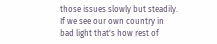those issues slowly but steadily. If we see our own country in bad light that's how rest of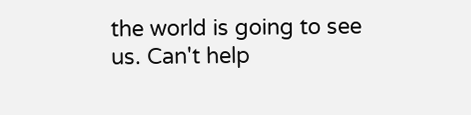the world is going to see us. Can't help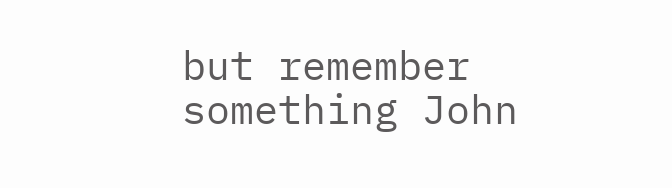but remember something John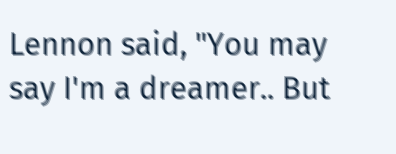Lennon said, "You may say I'm a dreamer.. But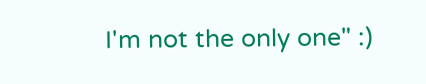I'm not the only one" :)